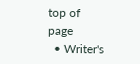top of page
  • Writer's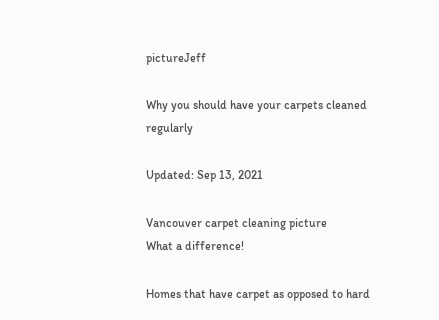pictureJeff

Why you should have your carpets cleaned regularly

Updated: Sep 13, 2021

Vancouver carpet cleaning picture
What a difference!

Homes that have carpet as opposed to hard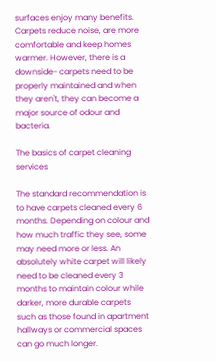surfaces enjoy many benefits. Carpets reduce noise, are more comfortable and keep homes warmer. However, there is a downside- carpets need to be properly maintained and when they aren't, they can become a major source of odour and bacteria.

The basics of carpet cleaning services

The standard recommendation is to have carpets cleaned every 6 months. Depending on colour and how much traffic they see, some may need more or less. An absolutely white carpet will likely need to be cleaned every 3 months to maintain colour while darker, more durable carpets such as those found in apartment hallways or commercial spaces can go much longer.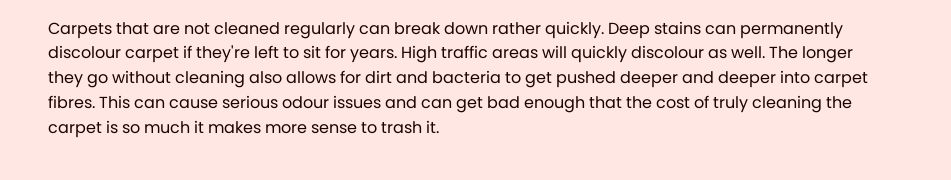Carpets that are not cleaned regularly can break down rather quickly. Deep stains can permanently discolour carpet if they're left to sit for years. High traffic areas will quickly discolour as well. The longer they go without cleaning also allows for dirt and bacteria to get pushed deeper and deeper into carpet fibres. This can cause serious odour issues and can get bad enough that the cost of truly cleaning the carpet is so much it makes more sense to trash it.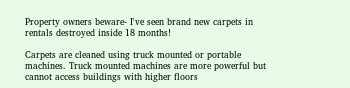Property owners beware- I've seen brand new carpets in rentals destroyed inside 18 months!

Carpets are cleaned using truck mounted or portable machines. Truck mounted machines are more powerful but cannot access buildings with higher floors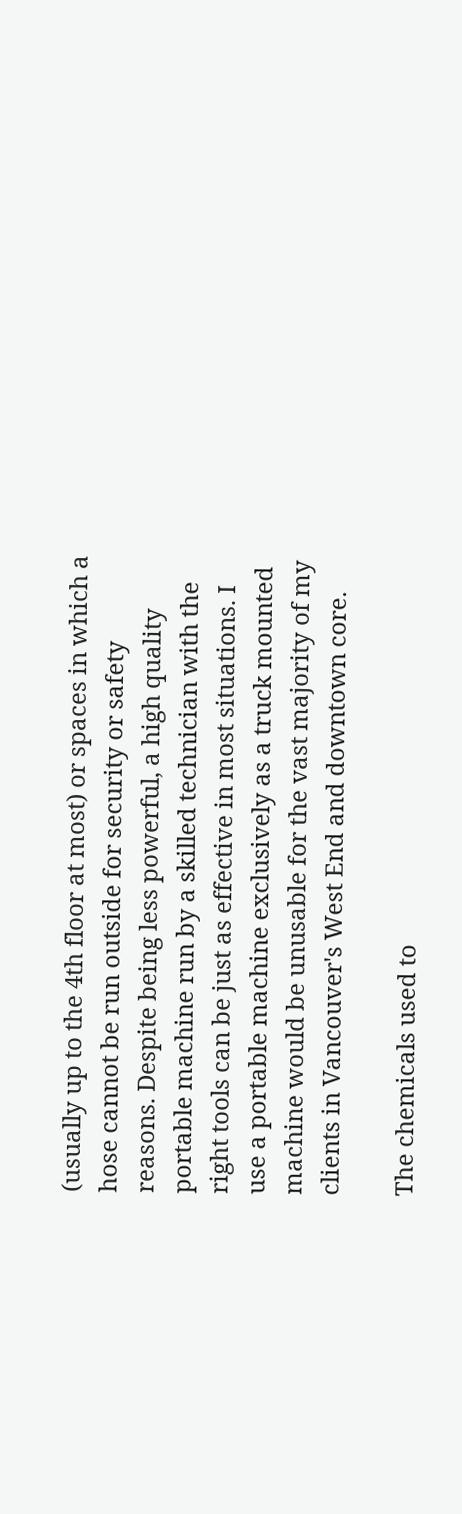(usually up to the 4th floor at most) or spaces in which a hose cannot be run outside for security or safety reasons. Despite being less powerful, a high quality portable machine run by a skilled technician with the right tools can be just as effective in most situations. I use a portable machine exclusively as a truck mounted machine would be unusable for the vast majority of my clients in Vancouver's West End and downtown core.

The chemicals used to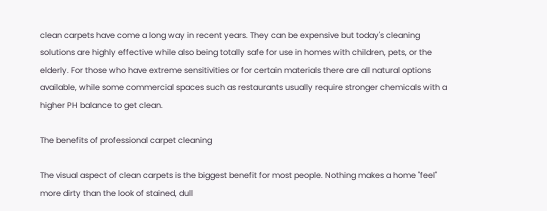clean carpets have come a long way in recent years. They can be expensive but today's cleaning solutions are highly effective while also being totally safe for use in homes with children, pets, or the elderly. For those who have extreme sensitivities or for certain materials there are all natural options available, while some commercial spaces such as restaurants usually require stronger chemicals with a higher PH balance to get clean.

The benefits of professional carpet cleaning

The visual aspect of clean carpets is the biggest benefit for most people. Nothing makes a home "feel" more dirty than the look of stained, dull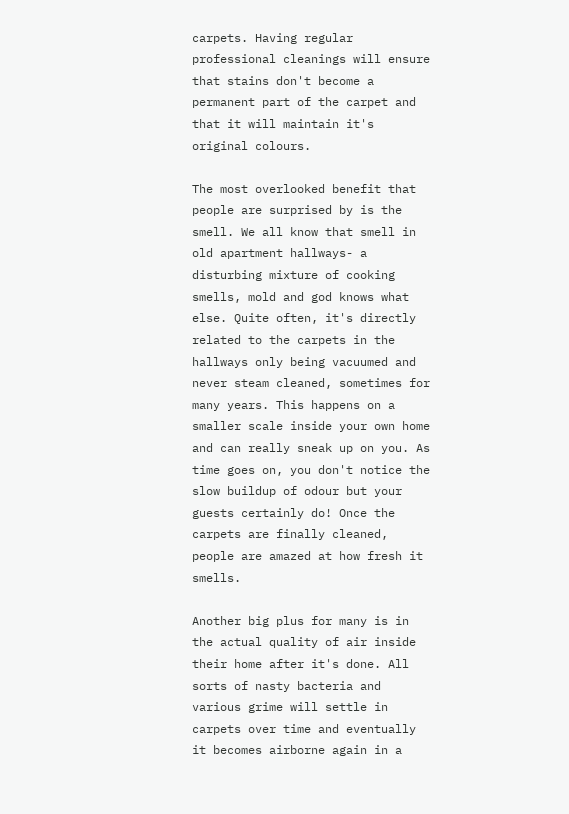carpets. Having regular professional cleanings will ensure that stains don't become a permanent part of the carpet and that it will maintain it's original colours.

The most overlooked benefit that people are surprised by is the smell. We all know that smell in old apartment hallways- a disturbing mixture of cooking smells, mold and god knows what else. Quite often, it's directly related to the carpets in the hallways only being vacuumed and never steam cleaned, sometimes for many years. This happens on a smaller scale inside your own home and can really sneak up on you. As time goes on, you don't notice the slow buildup of odour but your guests certainly do! Once the carpets are finally cleaned, people are amazed at how fresh it smells.

Another big plus for many is in the actual quality of air inside their home after it's done. All sorts of nasty bacteria and various grime will settle in carpets over time and eventually it becomes airborne again in a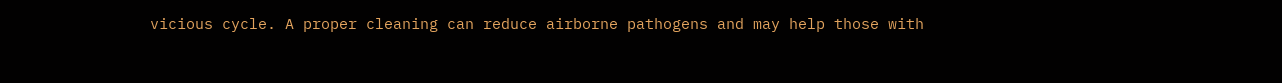vicious cycle. A proper cleaning can reduce airborne pathogens and may help those with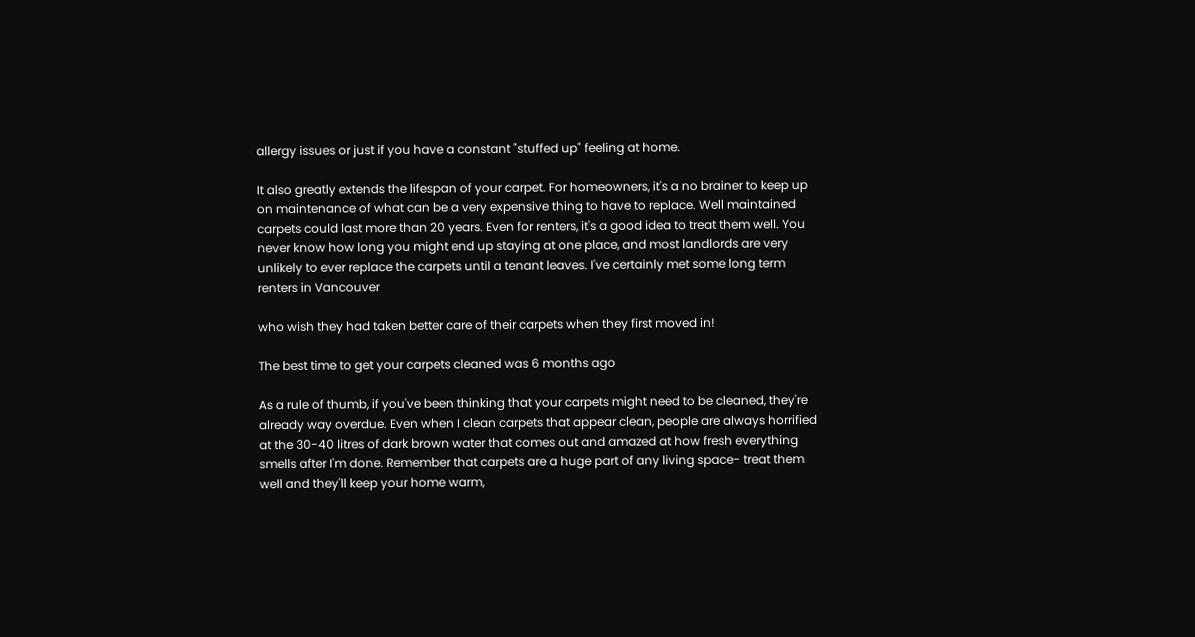allergy issues or just if you have a constant "stuffed up" feeling at home.

It also greatly extends the lifespan of your carpet. For homeowners, it's a no brainer to keep up on maintenance of what can be a very expensive thing to have to replace. Well maintained carpets could last more than 20 years. Even for renters, it's a good idea to treat them well. You never know how long you might end up staying at one place, and most landlords are very unlikely to ever replace the carpets until a tenant leaves. I've certainly met some long term renters in Vancouver

who wish they had taken better care of their carpets when they first moved in!

The best time to get your carpets cleaned was 6 months ago

As a rule of thumb, if you've been thinking that your carpets might need to be cleaned, they're already way overdue. Even when I clean carpets that appear clean, people are always horrified at the 30-40 litres of dark brown water that comes out and amazed at how fresh everything smells after I'm done. Remember that carpets are a huge part of any living space- treat them well and they'll keep your home warm,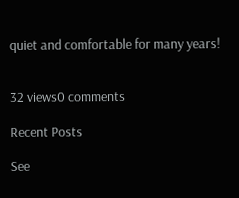quiet and comfortable for many years!


32 views0 comments

Recent Posts

See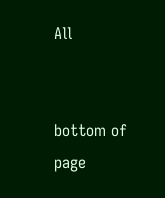All


bottom of page